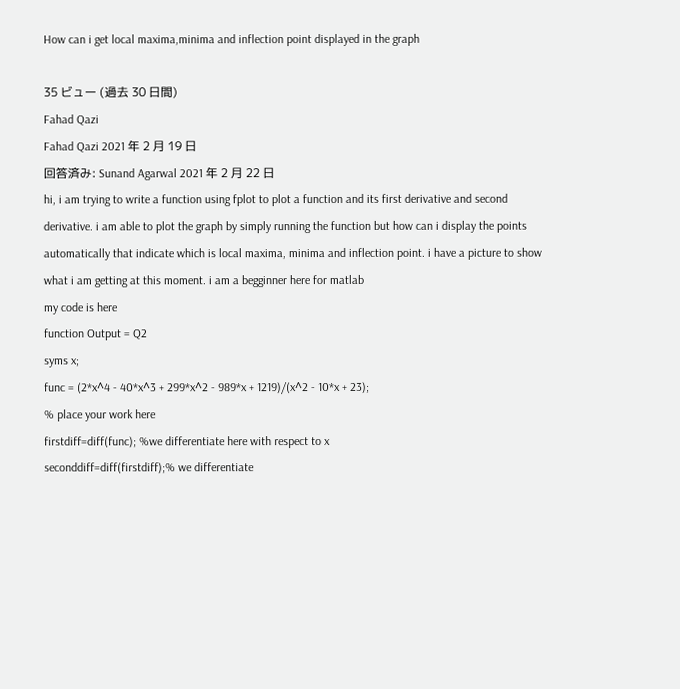How can i get local maxima,minima and inflection point displayed in the graph

35 ビュー (過去 30 日間)
Fahad Qazi
Fahad Qazi 2021 年 2 月 19 日
回答済み: Sunand Agarwal 2021 年 2 月 22 日
hi, i am trying to write a function using fplot to plot a function and its first derivative and second derivative. i am able to plot the graph by simply running the function but how can i display the points automatically that indicate which is local maxima, minima and inflection point. i have a picture to show what i am getting at this moment. i am a begginner here for matlab
my code is here
function Output = Q2
syms x;
func = (2*x^4 - 40*x^3 + 299*x^2 - 989*x + 1219)/(x^2 - 10*x + 23);
% place your work here
firstdiff=diff(func); %we differentiate here with respect to x
seconddiff=diff(firstdiff);% we differentiate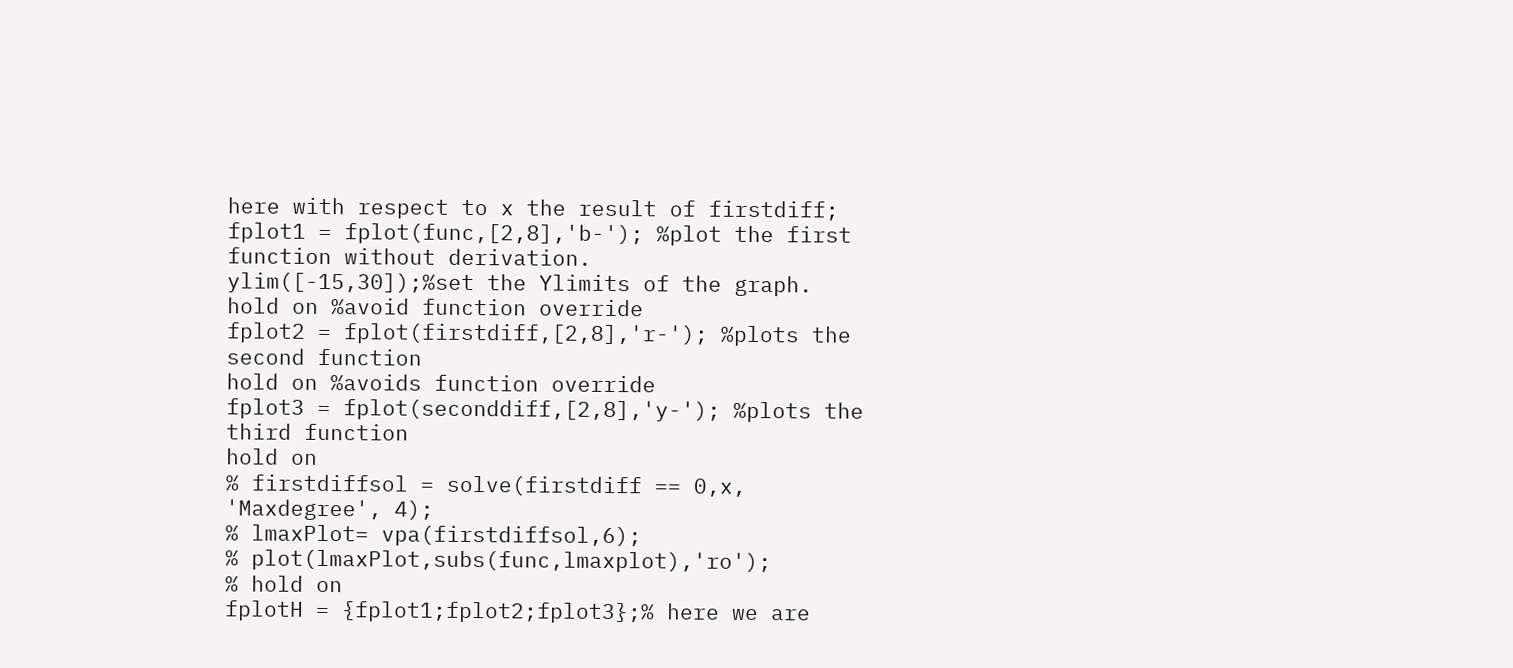here with respect to x the result of firstdiff;
fplot1 = fplot(func,[2,8],'b-'); %plot the first function without derivation.
ylim([-15,30]);%set the Ylimits of the graph.
hold on %avoid function override
fplot2 = fplot(firstdiff,[2,8],'r-'); %plots the second function
hold on %avoids function override
fplot3 = fplot(seconddiff,[2,8],'y-'); %plots the third function
hold on
% firstdiffsol = solve(firstdiff == 0,x, 'Maxdegree', 4);
% lmaxPlot= vpa(firstdiffsol,6);
% plot(lmaxPlot,subs(func,lmaxplot),'ro');
% hold on
fplotH = {fplot1;fplot2;fplot3};% here we are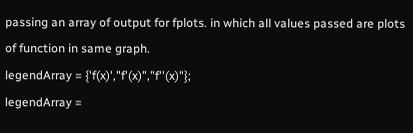passing an array of output for fplots. in which all values passed are plots of function in same graph.
legendArray = {'f(x)',"f'(x)","f''(x)"};
legendArray =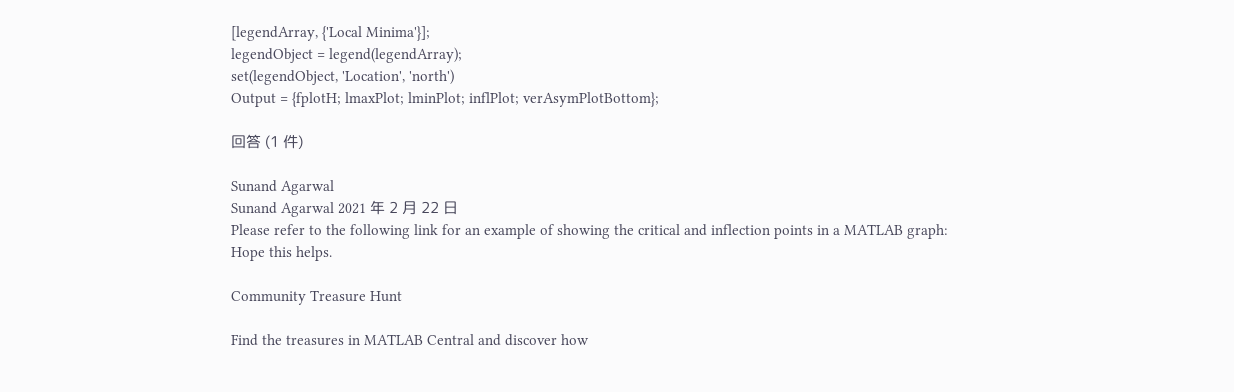[legendArray, {'Local Minima'}];
legendObject = legend(legendArray);
set(legendObject, 'Location', 'north')
Output = {fplotH; lmaxPlot; lminPlot; inflPlot; verAsymPlotBottom};

回答 (1 件)

Sunand Agarwal
Sunand Agarwal 2021 年 2 月 22 日
Please refer to the following link for an example of showing the critical and inflection points in a MATLAB graph:
Hope this helps.

Community Treasure Hunt

Find the treasures in MATLAB Central and discover how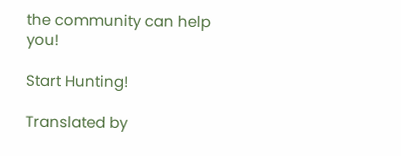the community can help you!

Start Hunting!

Translated by